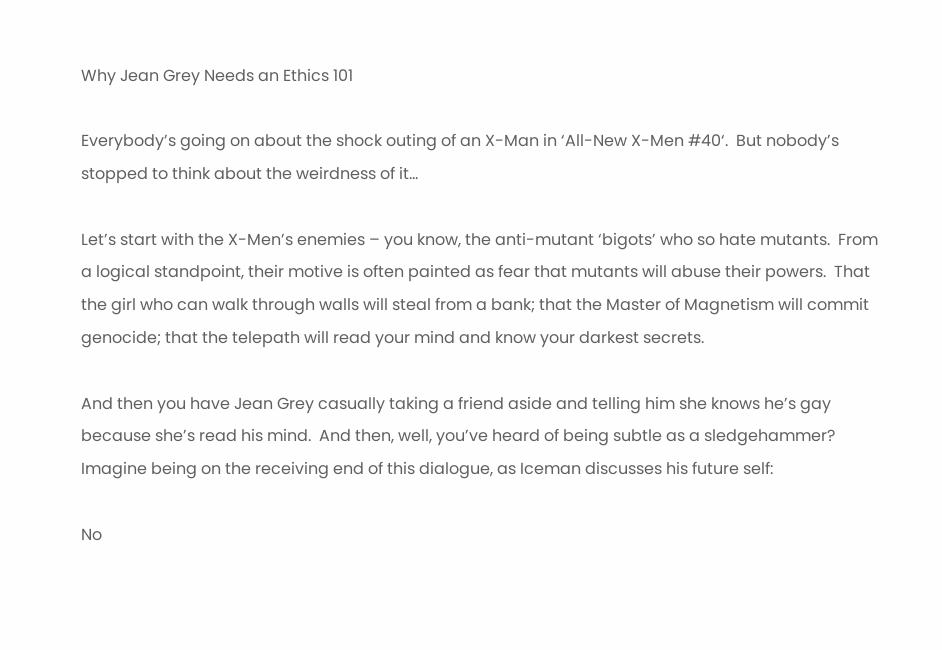Why Jean Grey Needs an Ethics 101

Everybody’s going on about the shock outing of an X-Man in ‘All-New X-Men #40‘.  But nobody’s stopped to think about the weirdness of it…

Let’s start with the X-Men’s enemies – you know, the anti-mutant ‘bigots’ who so hate mutants.  From a logical standpoint, their motive is often painted as fear that mutants will abuse their powers.  That the girl who can walk through walls will steal from a bank; that the Master of Magnetism will commit genocide; that the telepath will read your mind and know your darkest secrets.

And then you have Jean Grey casually taking a friend aside and telling him she knows he’s gay because she’s read his mind.  And then, well, you’ve heard of being subtle as a sledgehammer?  Imagine being on the receiving end of this dialogue, as Iceman discusses his future self:

No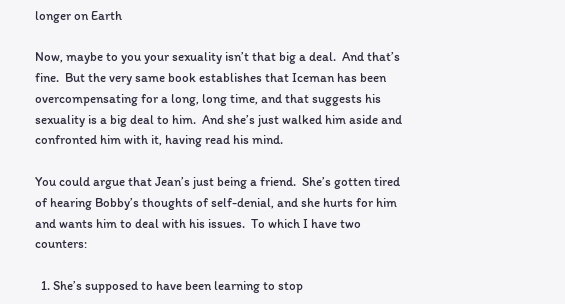longer on Earth

Now, maybe to you your sexuality isn’t that big a deal.  And that’s fine.  But the very same book establishes that Iceman has been overcompensating for a long, long time, and that suggests his sexuality is a big deal to him.  And she’s just walked him aside and confronted him with it, having read his mind.

You could argue that Jean’s just being a friend.  She’s gotten tired of hearing Bobby’s thoughts of self-denial, and she hurts for him and wants him to deal with his issues.  To which I have two counters:

  1. She’s supposed to have been learning to stop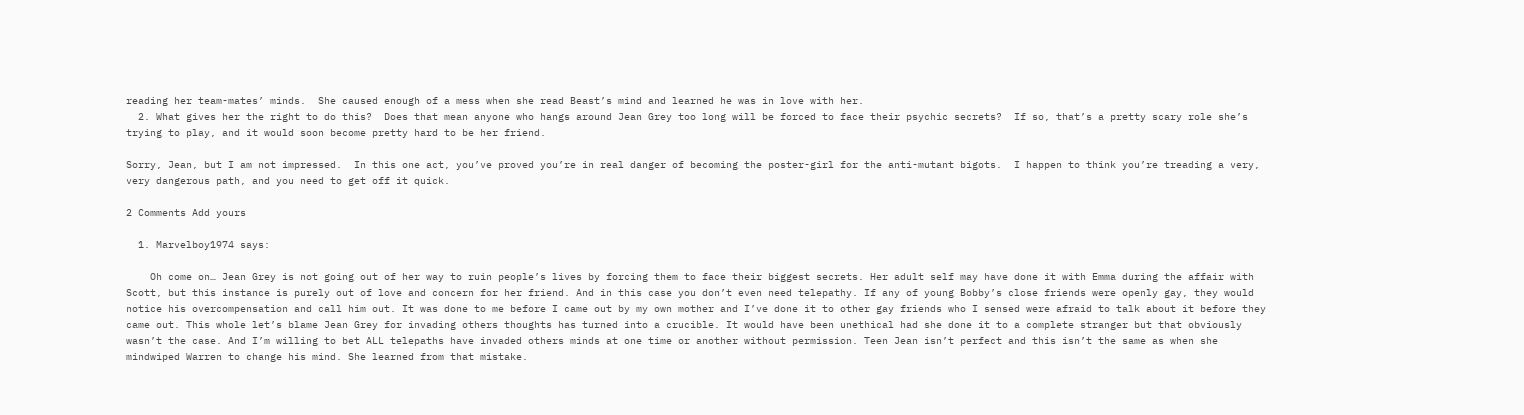reading her team-mates’ minds.  She caused enough of a mess when she read Beast’s mind and learned he was in love with her.
  2. What gives her the right to do this?  Does that mean anyone who hangs around Jean Grey too long will be forced to face their psychic secrets?  If so, that’s a pretty scary role she’s trying to play, and it would soon become pretty hard to be her friend.

Sorry, Jean, but I am not impressed.  In this one act, you’ve proved you’re in real danger of becoming the poster-girl for the anti-mutant bigots.  I happen to think you’re treading a very, very dangerous path, and you need to get off it quick.

2 Comments Add yours

  1. Marvelboy1974 says:

    Oh come on… Jean Grey is not going out of her way to ruin people’s lives by forcing them to face their biggest secrets. Her adult self may have done it with Emma during the affair with Scott, but this instance is purely out of love and concern for her friend. And in this case you don’t even need telepathy. If any of young Bobby’s close friends were openly gay, they would notice his overcompensation and call him out. It was done to me before I came out by my own mother and I’ve done it to other gay friends who I sensed were afraid to talk about it before they came out. This whole let’s blame Jean Grey for invading others thoughts has turned into a crucible. It would have been unethical had she done it to a complete stranger but that obviously wasn’t the case. And I’m willing to bet ALL telepaths have invaded others minds at one time or another without permission. Teen Jean isn’t perfect and this isn’t the same as when she mindwiped Warren to change his mind. She learned from that mistake.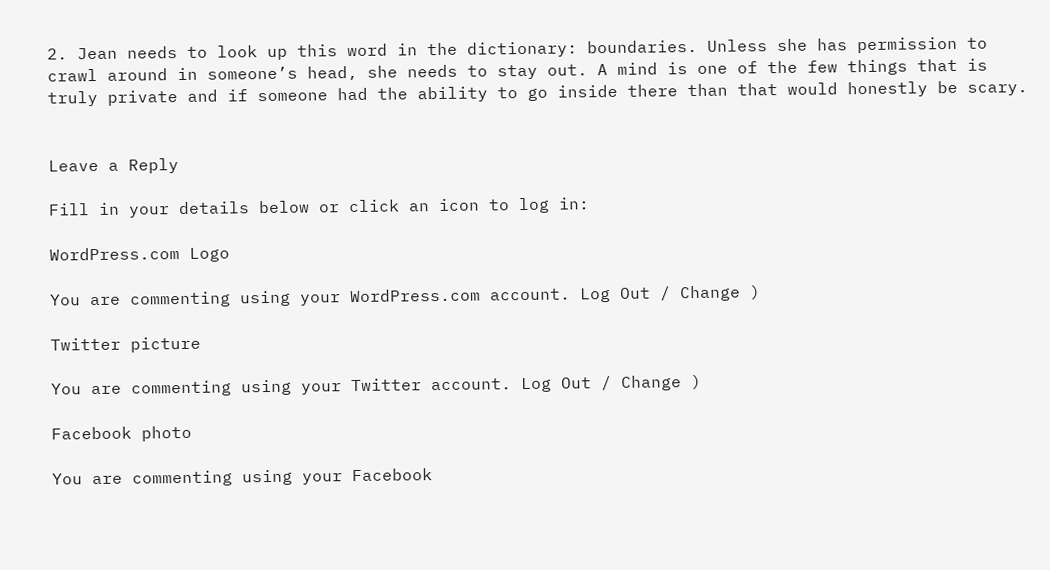2. Jean needs to look up this word in the dictionary: boundaries. Unless she has permission to crawl around in someone’s head, she needs to stay out. A mind is one of the few things that is truly private and if someone had the ability to go inside there than that would honestly be scary.


Leave a Reply

Fill in your details below or click an icon to log in:

WordPress.com Logo

You are commenting using your WordPress.com account. Log Out / Change )

Twitter picture

You are commenting using your Twitter account. Log Out / Change )

Facebook photo

You are commenting using your Facebook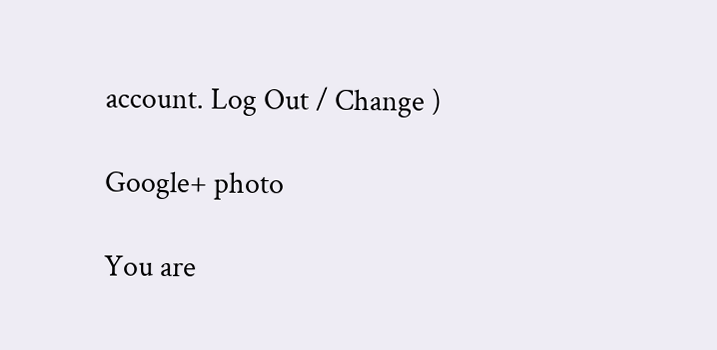account. Log Out / Change )

Google+ photo

You are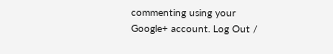commenting using your Google+ account. Log Out /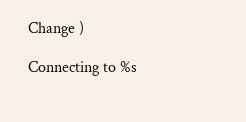Change )

Connecting to %s